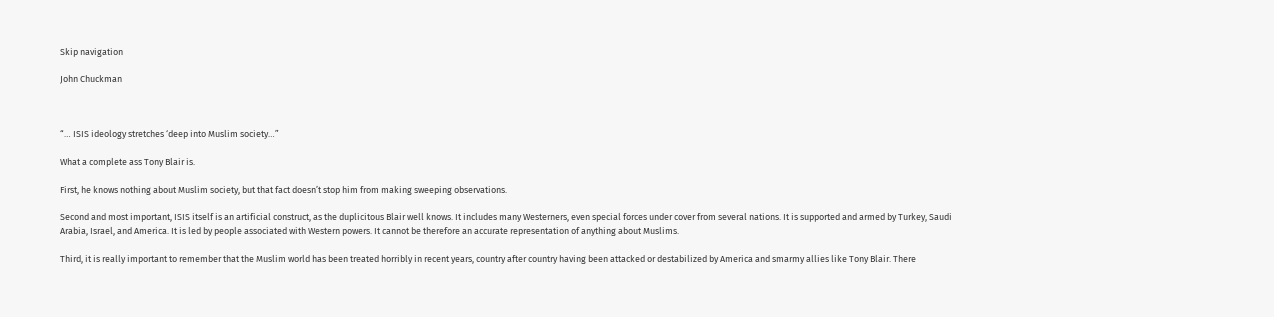Skip navigation

John Chuckman



“… ISIS ideology stretches ‘deep into Muslim society…”

What a complete ass Tony Blair is.

First, he knows nothing about Muslim society, but that fact doesn’t stop him from making sweeping observations.

Second and most important, ISIS itself is an artificial construct, as the duplicitous Blair well knows. It includes many Westerners, even special forces under cover from several nations. It is supported and armed by Turkey, Saudi Arabia, Israel, and America. It is led by people associated with Western powers. It cannot be therefore an accurate representation of anything about Muslims.

Third, it is really important to remember that the Muslim world has been treated horribly in recent years, country after country having been attacked or destabilized by America and smarmy allies like Tony Blair. There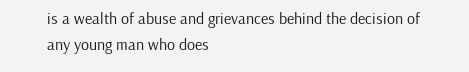is a wealth of abuse and grievances behind the decision of any young man who does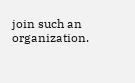join such an organization.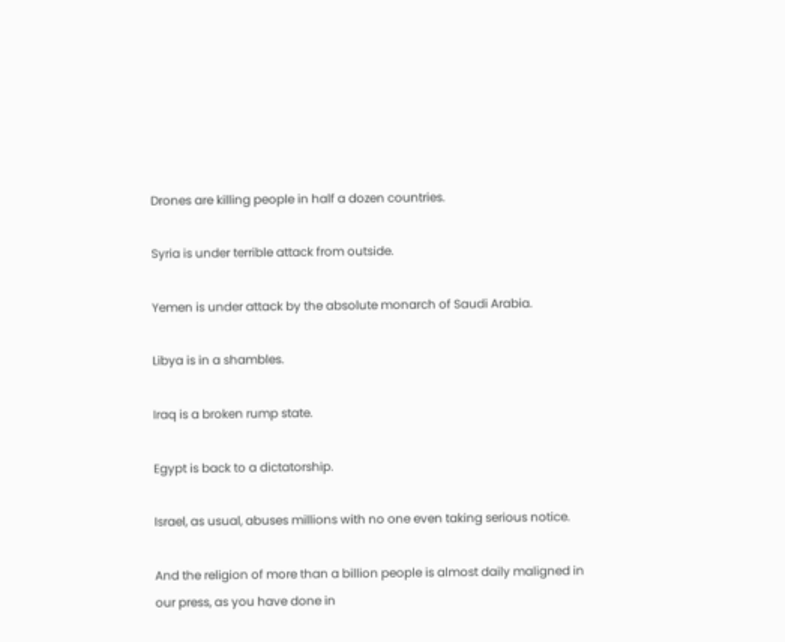Drones are killing people in half a dozen countries.

Syria is under terrible attack from outside.

Yemen is under attack by the absolute monarch of Saudi Arabia.

Libya is in a shambles.

Iraq is a broken rump state.

Egypt is back to a dictatorship.

Israel, as usual, abuses millions with no one even taking serious notice.

And the religion of more than a billion people is almost daily maligned in our press, as you have done in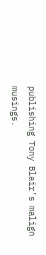publishing Tony Blair’s malign musings.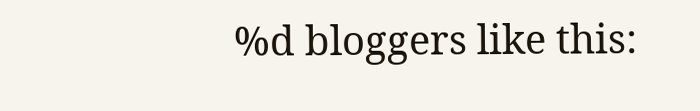%d bloggers like this: